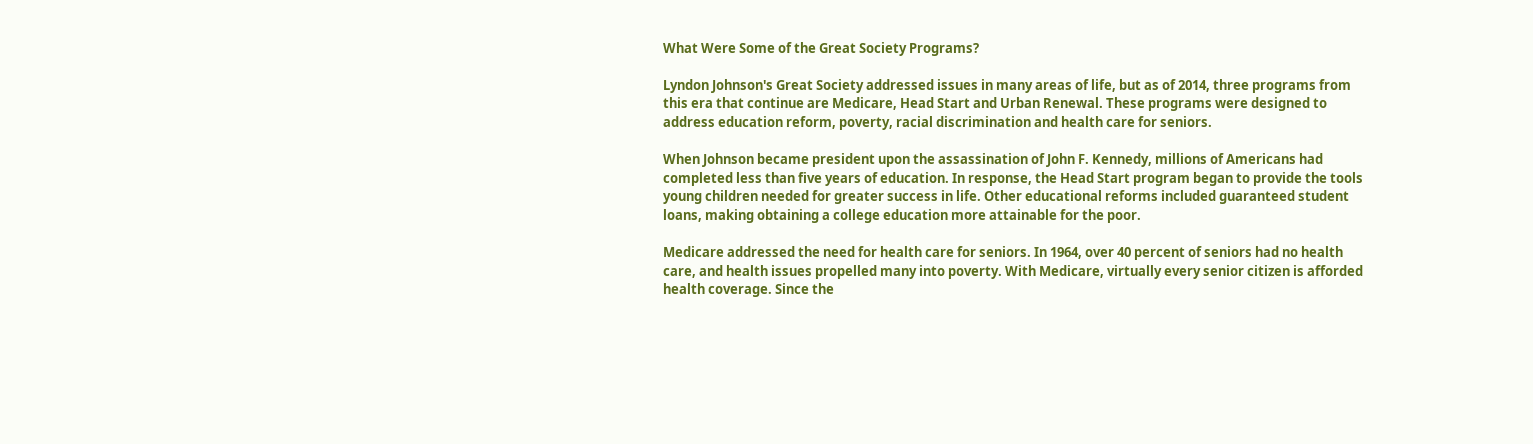What Were Some of the Great Society Programs?

Lyndon Johnson's Great Society addressed issues in many areas of life, but as of 2014, three programs from this era that continue are Medicare, Head Start and Urban Renewal. These programs were designed to address education reform, poverty, racial discrimination and health care for seniors.

When Johnson became president upon the assassination of John F. Kennedy, millions of Americans had completed less than five years of education. In response, the Head Start program began to provide the tools young children needed for greater success in life. Other educational reforms included guaranteed student loans, making obtaining a college education more attainable for the poor.

Medicare addressed the need for health care for seniors. In 1964, over 40 percent of seniors had no health care, and health issues propelled many into poverty. With Medicare, virtually every senior citizen is afforded health coverage. Since the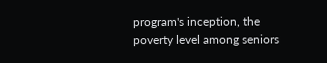program's inception, the poverty level among seniors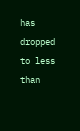has dropped to less than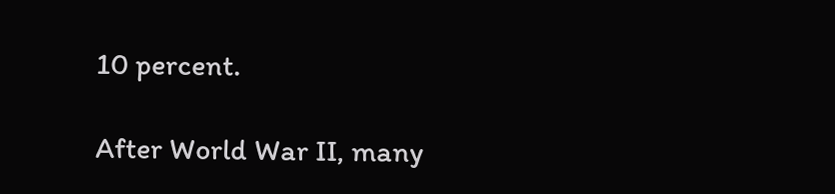10 percent.

After World War II, many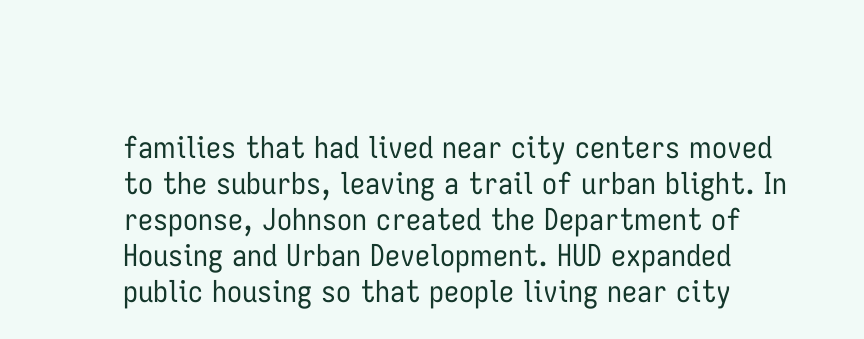families that had lived near city centers moved to the suburbs, leaving a trail of urban blight. In response, Johnson created the Department of Housing and Urban Development. HUD expanded public housing so that people living near city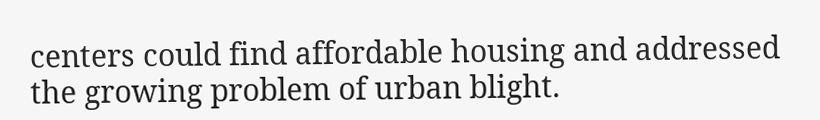centers could find affordable housing and addressed the growing problem of urban blight.